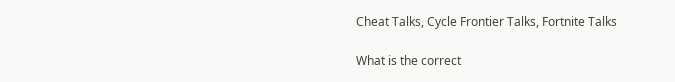Cheat Talks, Cycle Frontier Talks, Fortnite Talks

What is the correct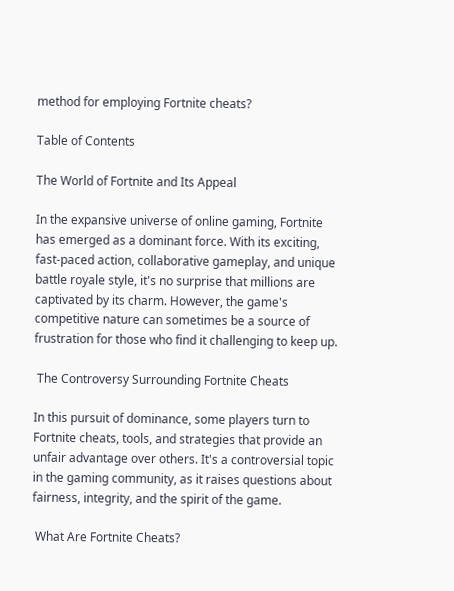method for employing Fortnite cheats?

Table of Contents

The World of Fortnite and Its Appeal

In the expansive universe of online gaming, Fortnite has emerged as a dominant force. With its exciting, fast-paced action, collaborative gameplay, and unique battle royale style, it's no surprise that millions are captivated by its charm. However, the game's competitive nature can sometimes be a source of frustration for those who find it challenging to keep up.

 The Controversy Surrounding Fortnite Cheats

In this pursuit of dominance, some players turn to Fortnite cheats, tools, and strategies that provide an unfair advantage over others. It's a controversial topic in the gaming community, as it raises questions about fairness, integrity, and the spirit of the game.

 What Are Fortnite Cheats?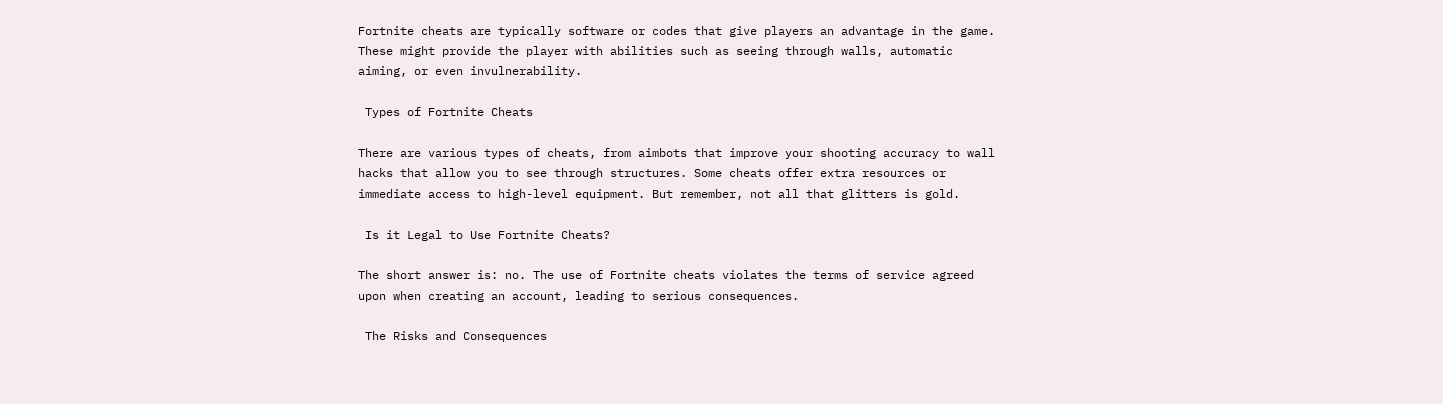Fortnite cheats are typically software or codes that give players an advantage in the game. These might provide the player with abilities such as seeing through walls, automatic aiming, or even invulnerability.

 Types of Fortnite Cheats

There are various types of cheats, from aimbots that improve your shooting accuracy to wall hacks that allow you to see through structures. Some cheats offer extra resources or immediate access to high-level equipment. But remember, not all that glitters is gold.

 Is it Legal to Use Fortnite Cheats?

The short answer is: no. The use of Fortnite cheats violates the terms of service agreed upon when creating an account, leading to serious consequences.

 The Risks and Consequences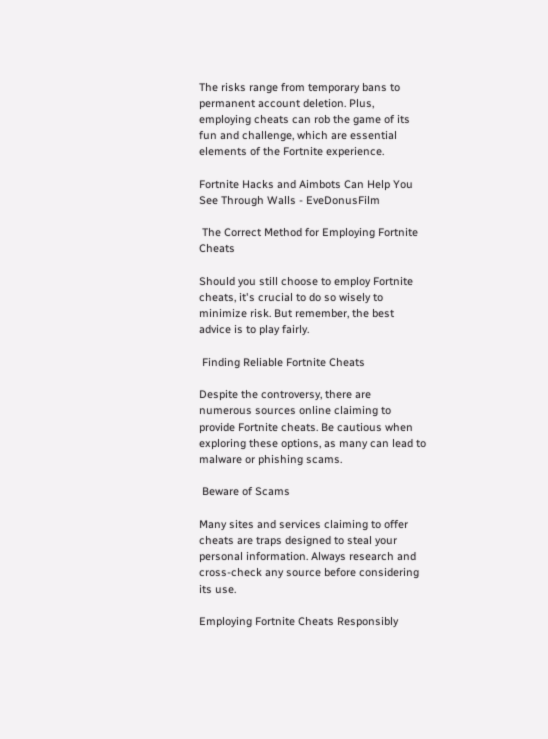The risks range from temporary bans to permanent account deletion. Plus, employing cheats can rob the game of its fun and challenge, which are essential elements of the Fortnite experience.

Fortnite Hacks and Aimbots Can Help You See Through Walls - EveDonusFilm

 The Correct Method for Employing Fortnite Cheats

Should you still choose to employ Fortnite cheats, it's crucial to do so wisely to minimize risk. But remember, the best advice is to play fairly.

 Finding Reliable Fortnite Cheats

Despite the controversy, there are numerous sources online claiming to provide Fortnite cheats. Be cautious when exploring these options, as many can lead to malware or phishing scams.

 Beware of Scams

Many sites and services claiming to offer cheats are traps designed to steal your personal information. Always research and cross-check any source before considering its use.

Employing Fortnite Cheats Responsibly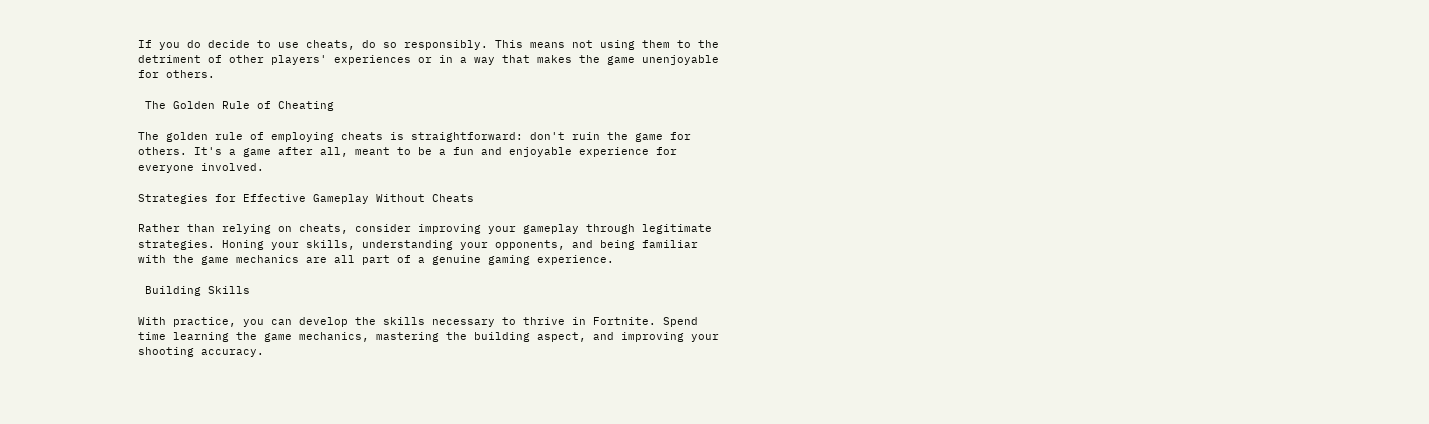If you do decide to use cheats, do so responsibly. This means not using them to the detriment of other players' experiences or in a way that makes the game unenjoyable for others.

 The Golden Rule of Cheating

The golden rule of employing cheats is straightforward: don't ruin the game for others. It's a game after all, meant to be a fun and enjoyable experience for everyone involved.

Strategies for Effective Gameplay Without Cheats

Rather than relying on cheats, consider improving your gameplay through legitimate strategies. Honing your skills, understanding your opponents, and being familiar with the game mechanics are all part of a genuine gaming experience.

 Building Skills

With practice, you can develop the skills necessary to thrive in Fortnite. Spend time learning the game mechanics, mastering the building aspect, and improving your shooting accuracy.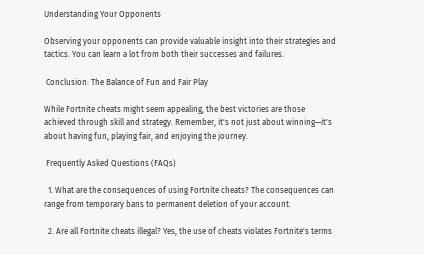Understanding Your Opponents

Observing your opponents can provide valuable insight into their strategies and tactics. You can learn a lot from both their successes and failures.

 Conclusion: The Balance of Fun and Fair Play

While Fortnite cheats might seem appealing, the best victories are those achieved through skill and strategy. Remember, it's not just about winning—it's about having fun, playing fair, and enjoying the journey.

 Frequently Asked Questions (FAQs)

  1. What are the consequences of using Fortnite cheats? The consequences can range from temporary bans to permanent deletion of your account.

  2. Are all Fortnite cheats illegal? Yes, the use of cheats violates Fortnite's terms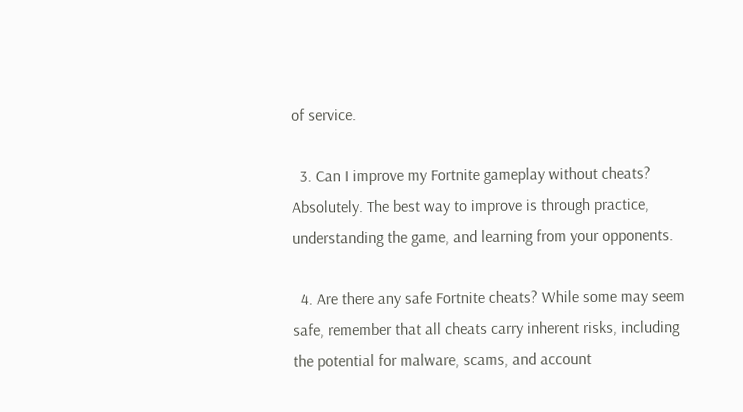of service.

  3. Can I improve my Fortnite gameplay without cheats? Absolutely. The best way to improve is through practice, understanding the game, and learning from your opponents.

  4. Are there any safe Fortnite cheats? While some may seem safe, remember that all cheats carry inherent risks, including the potential for malware, scams, and account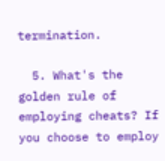termination.

  5. What's the golden rule of employing cheats? If you choose to employ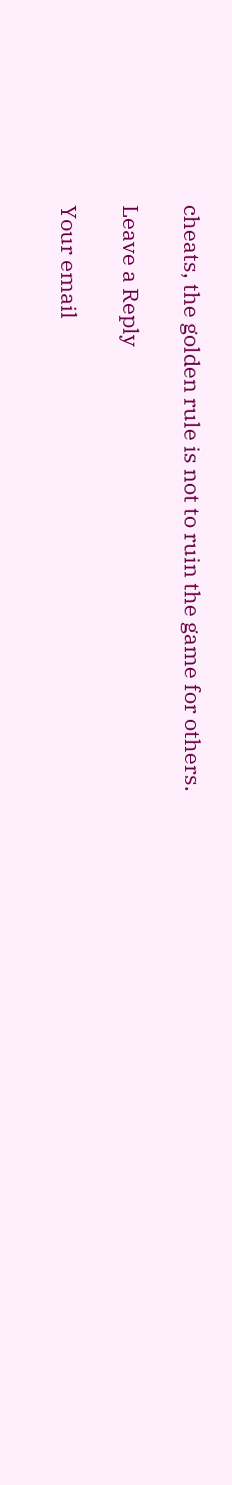cheats, the golden rule is not to ruin the game for others.

Leave a Reply

Your email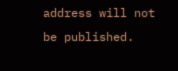address will not be published.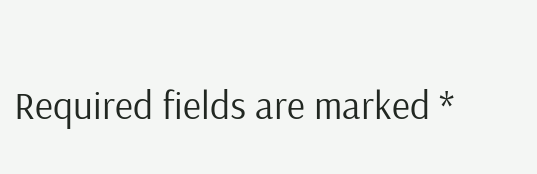Required fields are marked *